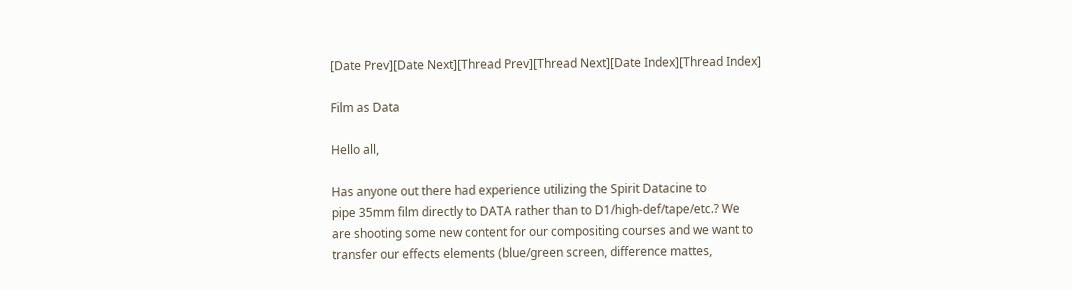[Date Prev][Date Next][Thread Prev][Thread Next][Date Index][Thread Index]

Film as Data

Hello all,

Has anyone out there had experience utilizing the Spirit Datacine to
pipe 35mm film directly to DATA rather than to D1/high-def/tape/etc.? We
are shooting some new content for our compositing courses and we want to
transfer our effects elements (blue/green screen, difference mattes,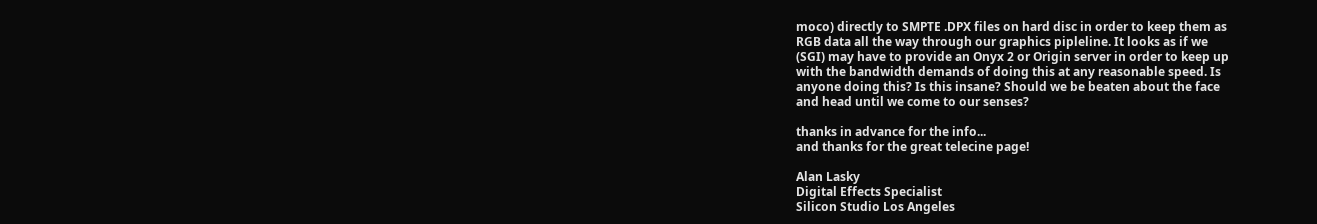moco) directly to SMPTE .DPX files on hard disc in order to keep them as
RGB data all the way through our graphics pipleline. It looks as if we
(SGI) may have to provide an Onyx 2 or Origin server in order to keep up
with the bandwidth demands of doing this at any reasonable speed. Is
anyone doing this? Is this insane? Should we be beaten about the face
and head until we come to our senses?

thanks in advance for the info...
and thanks for the great telecine page!

Alan Lasky
Digital Effects Specialist
Silicon Studio Los Angeles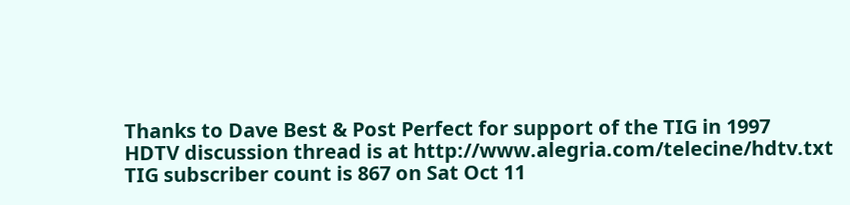Thanks to Dave Best & Post Perfect for support of the TIG in 1997
HDTV discussion thread is at http://www.alegria.com/telecine/hdtv.txt
TIG subscriber count is 867 on Sat Oct 11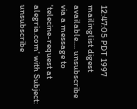12:47:05 PDT 1997
mailinglist digest available.... unsubscribe via a message to
'telecine-request at alegria.com' with Subject: unsubscribe